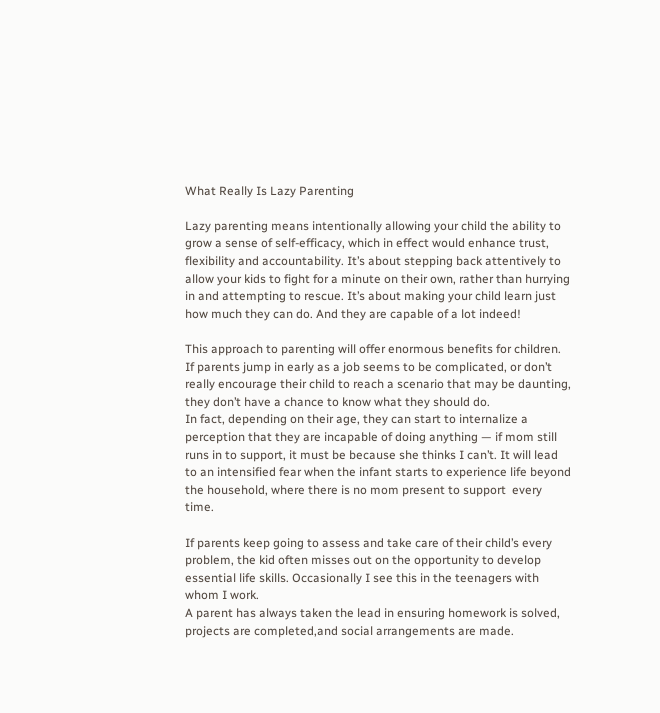What Really Is Lazy Parenting

Lazy parenting means intentionally allowing your child the ability to grow a sense of self-efficacy, which in effect would enhance trust, flexibility and accountability. It’s about stepping back attentively to allow your kids to fight for a minute on their own, rather than hurrying in and attempting to rescue. It’s about making your child learn just how much they can do. And they are capable of a lot indeed!

This approach to parenting will offer enormous benefits for children. If parents jump in early as a job seems to be complicated, or don’t really encourage their child to reach a scenario that may be daunting, they don’t have a chance to know what they should do.
In fact, depending on their age, they can start to internalize a perception that they are incapable of doing anything — if mom still runs in to support, it must be because she thinks I can’t. It will lead to an intensified fear when the infant starts to experience life beyond the household, where there is no mom present to support  every time.

If parents keep going to assess and take care of their child’s every problem, the kid often misses out on the opportunity to develop essential life skills. Occasionally I see this in the teenagers with whom I work.
A parent has always taken the lead in ensuring homework is solved, projects are completed,and social arrangements are made.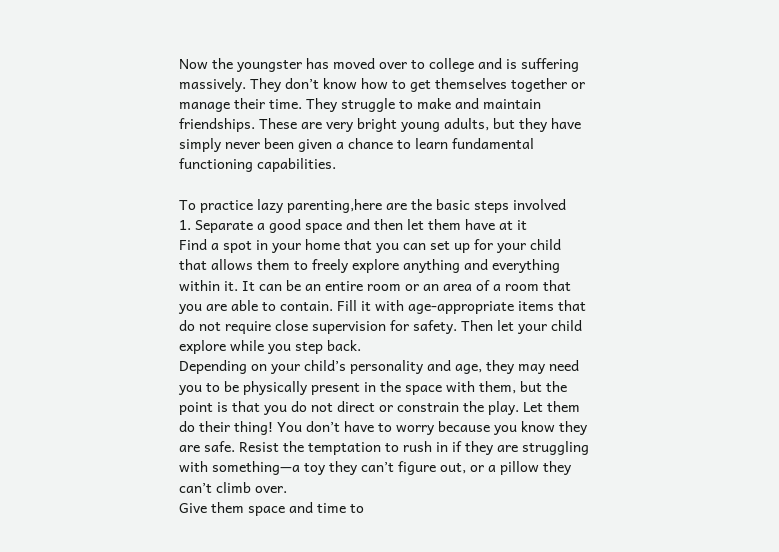Now the youngster has moved over to college and is suffering massively. They don’t know how to get themselves together or manage their time. They struggle to make and maintain friendships. These are very bright young adults, but they have simply never been given a chance to learn fundamental functioning capabilities.

To practice lazy parenting,here are the basic steps involved
1. Separate a good space and then let them have at it
Find a spot in your home that you can set up for your child that allows them to freely explore anything and everything within it. It can be an entire room or an area of a room that you are able to contain. Fill it with age-appropriate items that do not require close supervision for safety. Then let your child explore while you step back.
Depending on your child’s personality and age, they may need you to be physically present in the space with them, but the point is that you do not direct or constrain the play. Let them do their thing! You don’t have to worry because you know they are safe. Resist the temptation to rush in if they are struggling with something—a toy they can’t figure out, or a pillow they can’t climb over.
Give them space and time to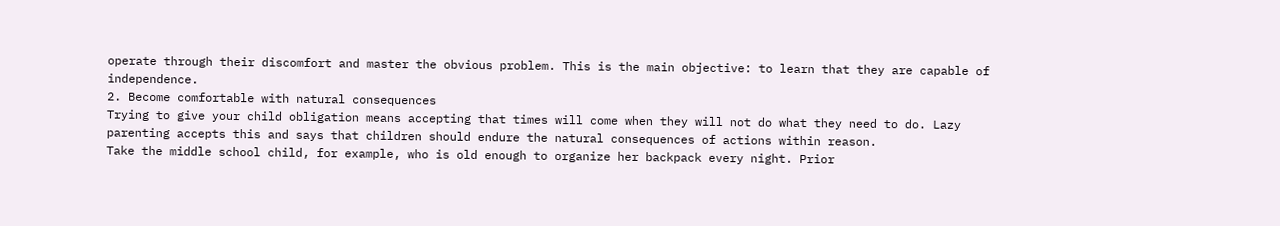operate through their discomfort and master the obvious problem. This is the main objective: to learn that they are capable of independence.
2. Become comfortable with natural consequences
Trying to give your child obligation means accepting that times will come when they will not do what they need to do. Lazy parenting accepts this and says that children should endure the natural consequences of actions within reason.
Take the middle school child, for example, who is old enough to organize her backpack every night. Prior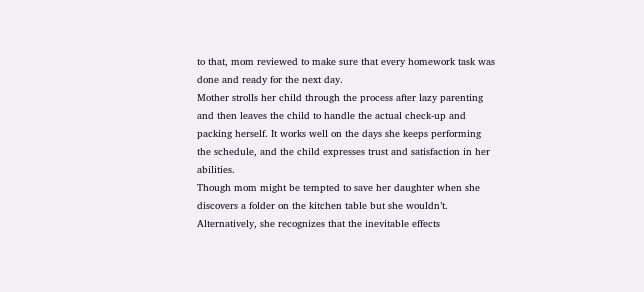to that, mom reviewed to make sure that every homework task was done and ready for the next day.
Mother strolls her child through the process after lazy parenting and then leaves the child to handle the actual check-up and packing herself. It works well on the days she keeps performing the schedule, and the child expresses trust and satisfaction in her abilities.
Though mom might be tempted to save her daughter when she discovers a folder on the kitchen table but she wouldn’t. Alternatively, she recognizes that the inevitable effects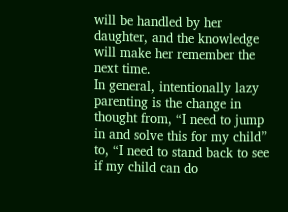will be handled by her daughter, and the knowledge will make her remember the next time.
In general, intentionally lazy parenting is the change in thought from, “I need to jump in and solve this for my child” to, “I need to stand back to see if my child can do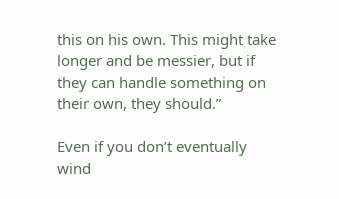this on his own. This might take longer and be messier, but if they can handle something on their own, they should.”

Even if you don’t eventually wind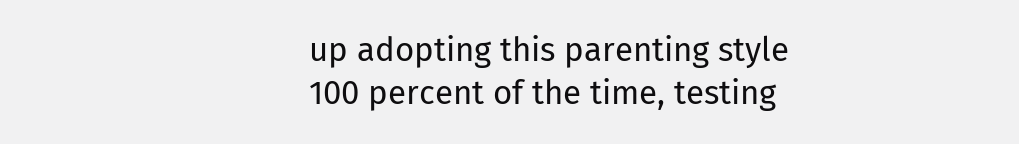up adopting this parenting style 100 percent of the time, testing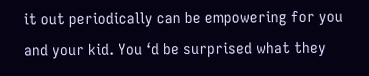it out periodically can be empowering for you and your kid. You ‘d be surprised what they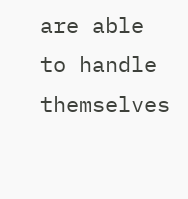are able to handle themselves